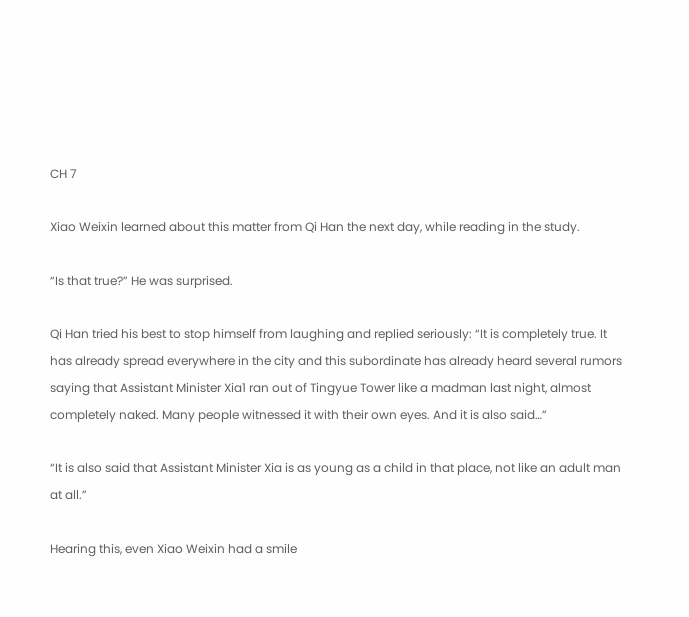CH 7

Xiao Weixin learned about this matter from Qi Han the next day, while reading in the study.

“Is that true?” He was surprised.

Qi Han tried his best to stop himself from laughing and replied seriously: “It is completely true. It has already spread everywhere in the city and this subordinate has already heard several rumors saying that Assistant Minister Xia1 ran out of Tingyue Tower like a madman last night, almost completely naked. Many people witnessed it with their own eyes. And it is also said…”

“It is also said that Assistant Minister Xia is as young as a child in that place, not like an adult man at all.”

Hearing this, even Xiao Weixin had a smile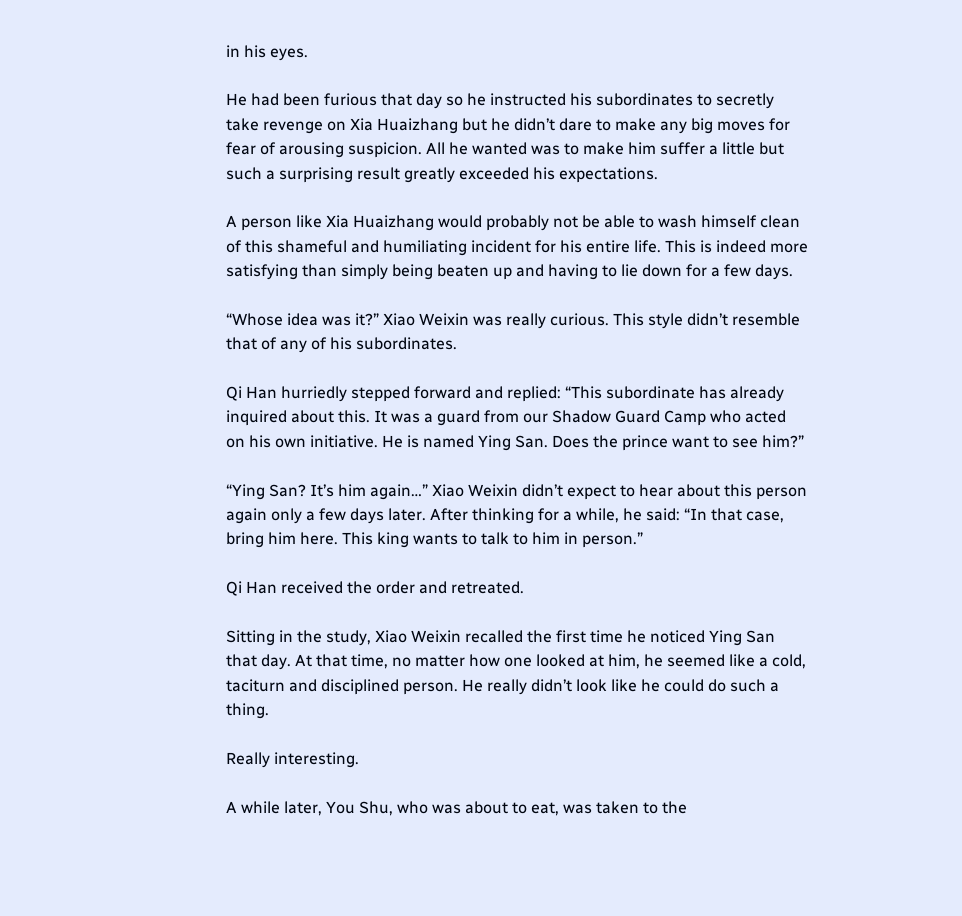in his eyes.

He had been furious that day so he instructed his subordinates to secretly take revenge on Xia Huaizhang but he didn’t dare to make any big moves for fear of arousing suspicion. All he wanted was to make him suffer a little but such a surprising result greatly exceeded his expectations.

A person like Xia Huaizhang would probably not be able to wash himself clean of this shameful and humiliating incident for his entire life. This is indeed more satisfying than simply being beaten up and having to lie down for a few days.

“Whose idea was it?” Xiao Weixin was really curious. This style didn’t resemble that of any of his subordinates.

Qi Han hurriedly stepped forward and replied: “This subordinate has already inquired about this. It was a guard from our Shadow Guard Camp who acted on his own initiative. He is named Ying San. Does the prince want to see him?”

“Ying San? It’s him again…” Xiao Weixin didn’t expect to hear about this person again only a few days later. After thinking for a while, he said: “In that case, bring him here. This king wants to talk to him in person.”

Qi Han received the order and retreated.

Sitting in the study, Xiao Weixin recalled the first time he noticed Ying San that day. At that time, no matter how one looked at him, he seemed like a cold, taciturn and disciplined person. He really didn’t look like he could do such a thing.

Really interesting.

A while later, You Shu, who was about to eat, was taken to the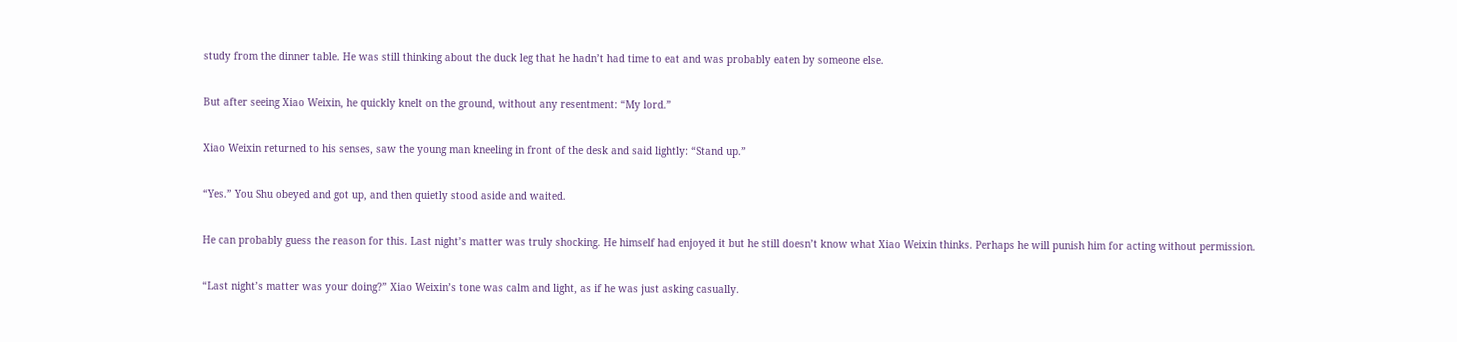study from the dinner table. He was still thinking about the duck leg that he hadn’t had time to eat and was probably eaten by someone else.

But after seeing Xiao Weixin, he quickly knelt on the ground, without any resentment: “My lord.”

Xiao Weixin returned to his senses, saw the young man kneeling in front of the desk and said lightly: “Stand up.”

“Yes.” You Shu obeyed and got up, and then quietly stood aside and waited.

He can probably guess the reason for this. Last night’s matter was truly shocking. He himself had enjoyed it but he still doesn’t know what Xiao Weixin thinks. Perhaps he will punish him for acting without permission.

“Last night’s matter was your doing?” Xiao Weixin’s tone was calm and light, as if he was just asking casually.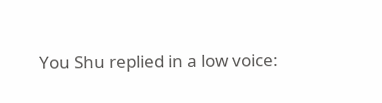You Shu replied in a low voice: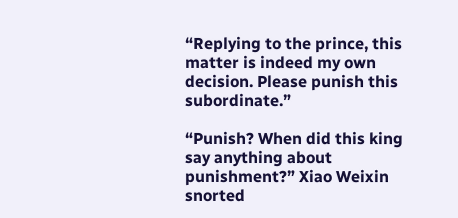“Replying to the prince, this matter is indeed my own decision. Please punish this subordinate.”

“Punish? When did this king say anything about punishment?” Xiao Weixin snorted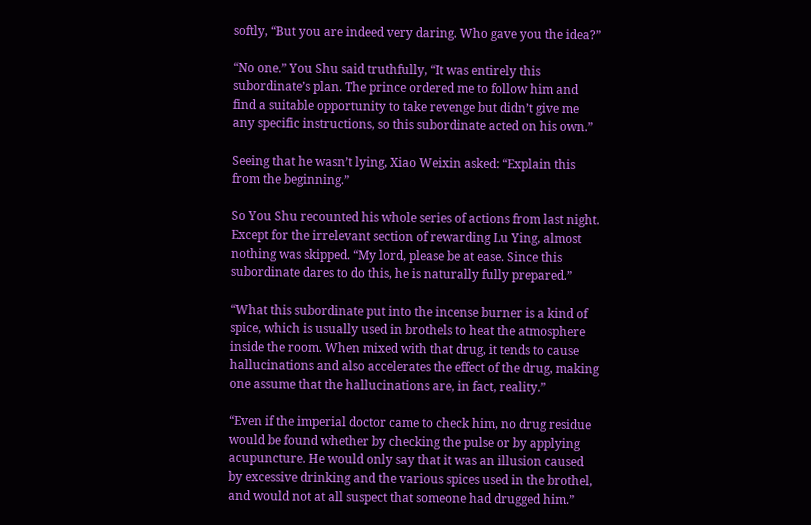softly, “But you are indeed very daring. Who gave you the idea?”

“No one.” You Shu said truthfully, “It was entirely this subordinate’s plan. The prince ordered me to follow him and find a suitable opportunity to take revenge but didn’t give me any specific instructions, so this subordinate acted on his own.”

Seeing that he wasn’t lying, Xiao Weixin asked: “Explain this from the beginning.”

So You Shu recounted his whole series of actions from last night. Except for the irrelevant section of rewarding Lu Ying, almost nothing was skipped. “My lord, please be at ease. Since this subordinate dares to do this, he is naturally fully prepared.”

“What this subordinate put into the incense burner is a kind of spice, which is usually used in brothels to heat the atmosphere inside the room. When mixed with that drug, it tends to cause hallucinations and also accelerates the effect of the drug, making one assume that the hallucinations are, in fact, reality.”

“Even if the imperial doctor came to check him, no drug residue would be found whether by checking the pulse or by applying acupuncture. He would only say that it was an illusion caused by excessive drinking and the various spices used in the brothel, and would not at all suspect that someone had drugged him.”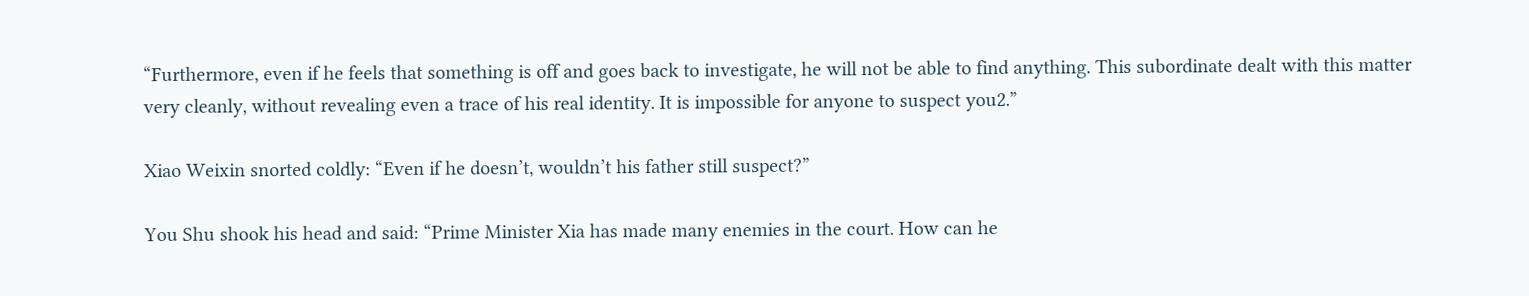“Furthermore, even if he feels that something is off and goes back to investigate, he will not be able to find anything. This subordinate dealt with this matter very cleanly, without revealing even a trace of his real identity. It is impossible for anyone to suspect you2.”

Xiao Weixin snorted coldly: “Even if he doesn’t, wouldn’t his father still suspect?”

You Shu shook his head and said: “Prime Minister Xia has made many enemies in the court. How can he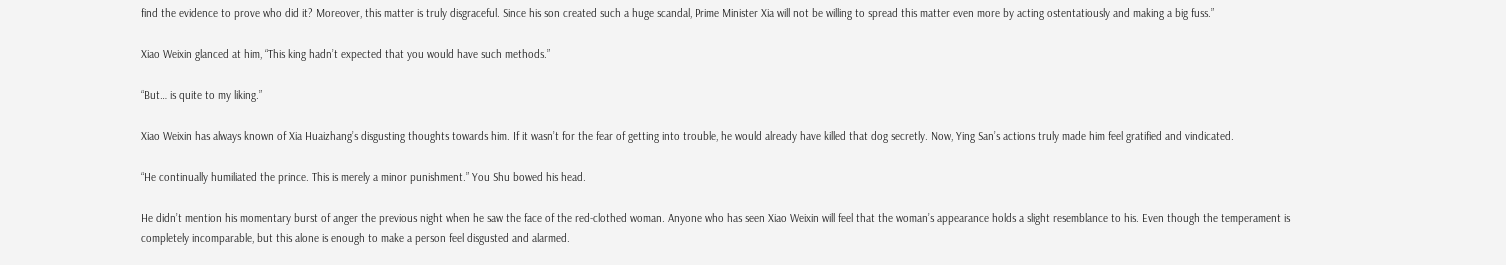find the evidence to prove who did it? Moreover, this matter is truly disgraceful. Since his son created such a huge scandal, Prime Minister Xia will not be willing to spread this matter even more by acting ostentatiously and making a big fuss.”

Xiao Weixin glanced at him, “This king hadn’t expected that you would have such methods.”

“But… is quite to my liking.”

Xiao Weixin has always known of Xia Huaizhang’s disgusting thoughts towards him. If it wasn’t for the fear of getting into trouble, he would already have killed that dog secretly. Now, Ying San’s actions truly made him feel gratified and vindicated.

“He continually humiliated the prince. This is merely a minor punishment.” You Shu bowed his head.

He didn’t mention his momentary burst of anger the previous night when he saw the face of the red-clothed woman. Anyone who has seen Xiao Weixin will feel that the woman’s appearance holds a slight resemblance to his. Even though the temperament is completely incomparable, but this alone is enough to make a person feel disgusted and alarmed.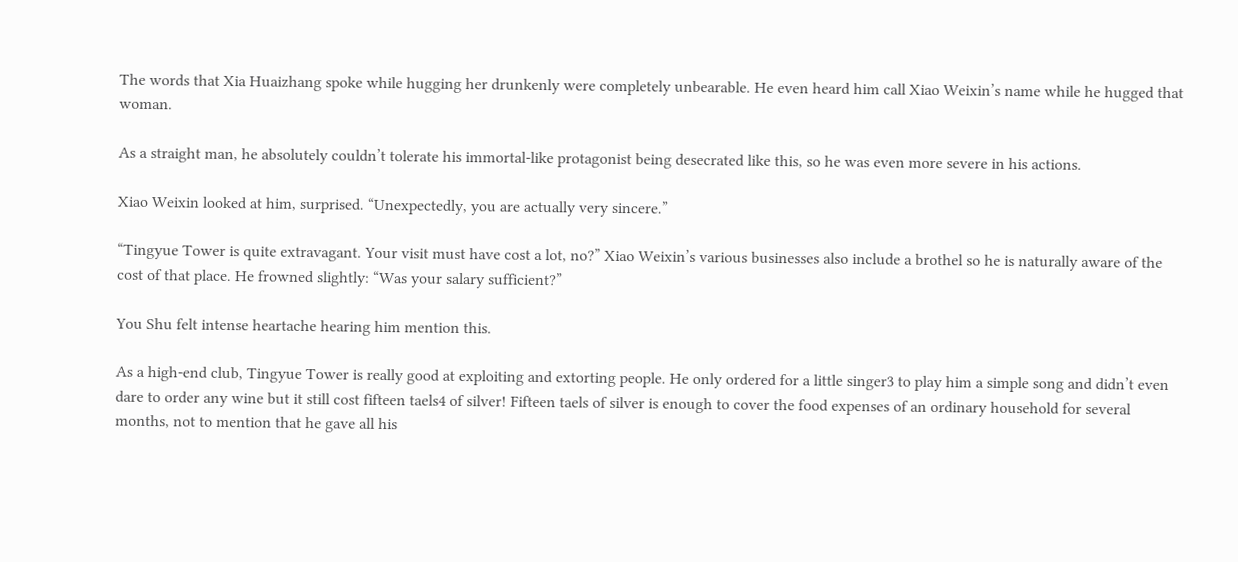The words that Xia Huaizhang spoke while hugging her drunkenly were completely unbearable. He even heard him call Xiao Weixin’s name while he hugged that woman.

As a straight man, he absolutely couldn’t tolerate his immortal-like protagonist being desecrated like this, so he was even more severe in his actions.

Xiao Weixin looked at him, surprised. “Unexpectedly, you are actually very sincere.”

“Tingyue Tower is quite extravagant. Your visit must have cost a lot, no?” Xiao Weixin’s various businesses also include a brothel so he is naturally aware of the cost of that place. He frowned slightly: “Was your salary sufficient?”

You Shu felt intense heartache hearing him mention this.

As a high-end club, Tingyue Tower is really good at exploiting and extorting people. He only ordered for a little singer3 to play him a simple song and didn’t even dare to order any wine but it still cost fifteen taels4 of silver! Fifteen taels of silver is enough to cover the food expenses of an ordinary household for several months, not to mention that he gave all his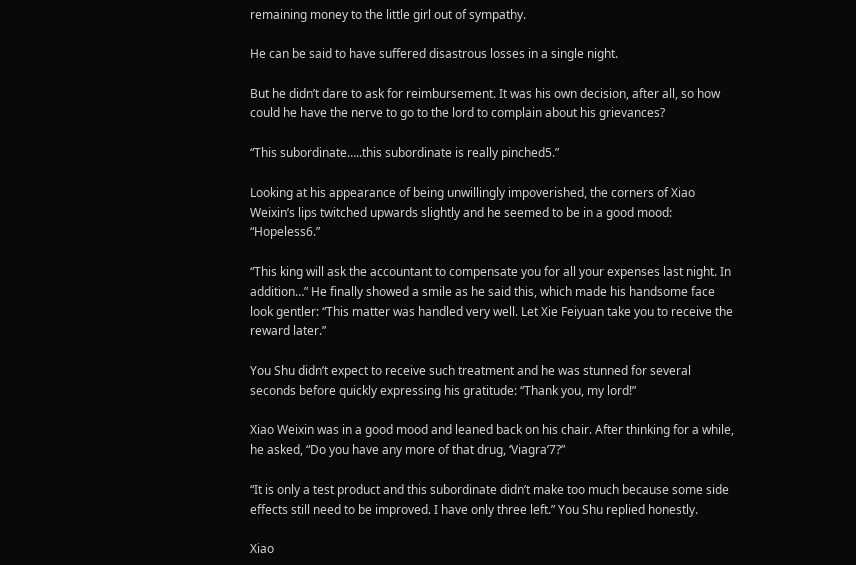remaining money to the little girl out of sympathy.

He can be said to have suffered disastrous losses in a single night.

But he didn’t dare to ask for reimbursement. It was his own decision, after all, so how could he have the nerve to go to the lord to complain about his grievances?

“This subordinate…..this subordinate is really pinched5.”

Looking at his appearance of being unwillingly impoverished, the corners of Xiao Weixin’s lips twitched upwards slightly and he seemed to be in a good mood: “Hopeless6.”

“This king will ask the accountant to compensate you for all your expenses last night. In addition…” He finally showed a smile as he said this, which made his handsome face look gentler: “This matter was handled very well. Let Xie Feiyuan take you to receive the reward later.”

You Shu didn’t expect to receive such treatment and he was stunned for several seconds before quickly expressing his gratitude: “Thank you, my lord!”

Xiao Weixin was in a good mood and leaned back on his chair. After thinking for a while, he asked, “Do you have any more of that drug, ‘Viagra’7?”

“It is only a test product and this subordinate didn’t make too much because some side effects still need to be improved. I have only three left.” You Shu replied honestly.

Xiao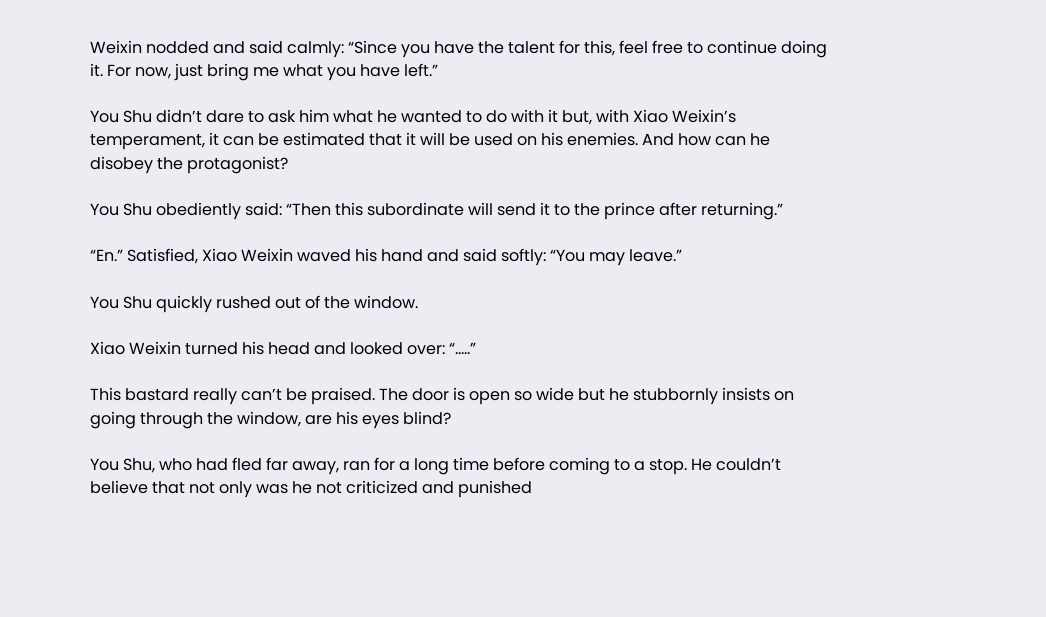Weixin nodded and said calmly: “Since you have the talent for this, feel free to continue doing it. For now, just bring me what you have left.”

You Shu didn’t dare to ask him what he wanted to do with it but, with Xiao Weixin’s temperament, it can be estimated that it will be used on his enemies. And how can he disobey the protagonist?

You Shu obediently said: “Then this subordinate will send it to the prince after returning.”

“En.” Satisfied, Xiao Weixin waved his hand and said softly: “You may leave.”

You Shu quickly rushed out of the window.

Xiao Weixin turned his head and looked over: “…..”

This bastard really can’t be praised. The door is open so wide but he stubbornly insists on going through the window, are his eyes blind?

You Shu, who had fled far away, ran for a long time before coming to a stop. He couldn’t believe that not only was he not criticized and punished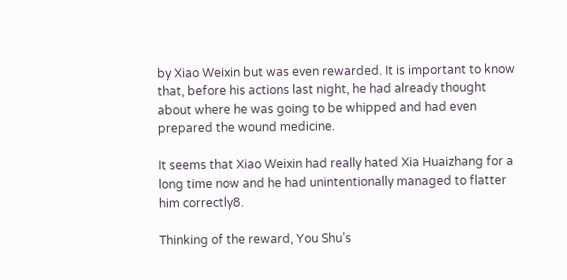by Xiao Weixin but was even rewarded. It is important to know that, before his actions last night, he had already thought about where he was going to be whipped and had even prepared the wound medicine.

It seems that Xiao Weixin had really hated Xia Huaizhang for a long time now and he had unintentionally managed to flatter him correctly8.

Thinking of the reward, You Shu’s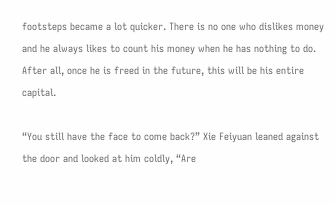footsteps became a lot quicker. There is no one who dislikes money and he always likes to count his money when he has nothing to do. After all, once he is freed in the future, this will be his entire capital.

“You still have the face to come back?” Xie Feiyuan leaned against the door and looked at him coldly, “Are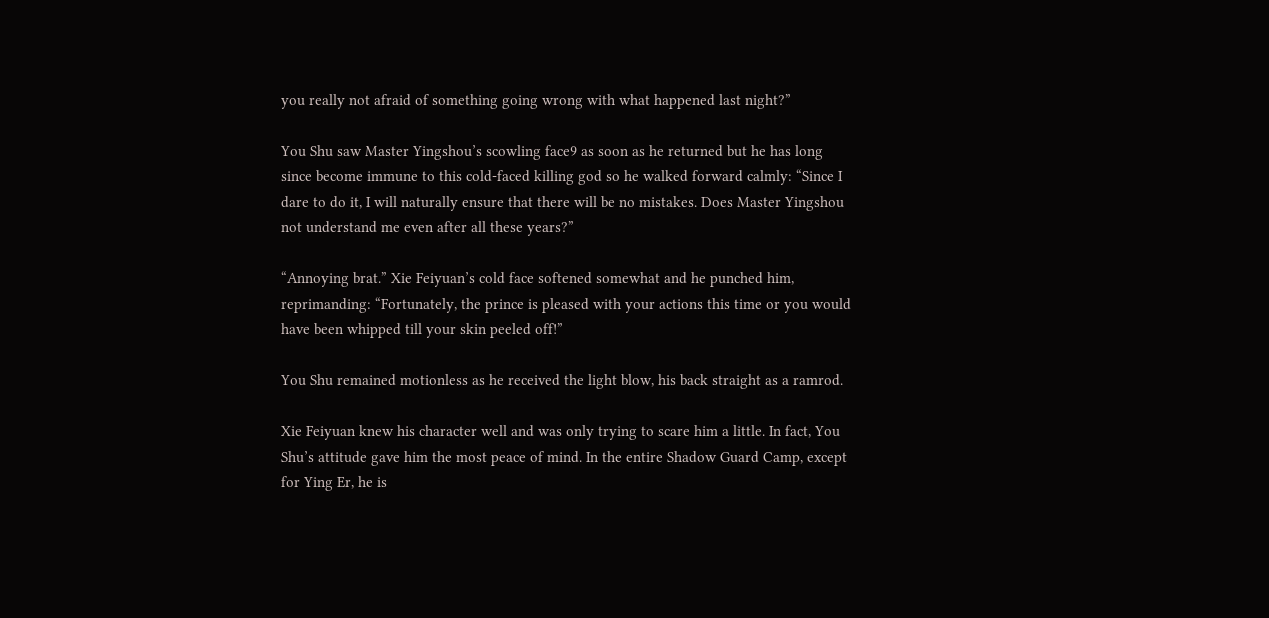you really not afraid of something going wrong with what happened last night?”

You Shu saw Master Yingshou’s scowling face9 as soon as he returned but he has long since become immune to this cold-faced killing god so he walked forward calmly: “Since I dare to do it, I will naturally ensure that there will be no mistakes. Does Master Yingshou not understand me even after all these years?”

“Annoying brat.” Xie Feiyuan’s cold face softened somewhat and he punched him, reprimanding: “Fortunately, the prince is pleased with your actions this time or you would have been whipped till your skin peeled off!”

You Shu remained motionless as he received the light blow, his back straight as a ramrod.

Xie Feiyuan knew his character well and was only trying to scare him a little. In fact, You Shu’s attitude gave him the most peace of mind. In the entire Shadow Guard Camp, except for Ying Er, he is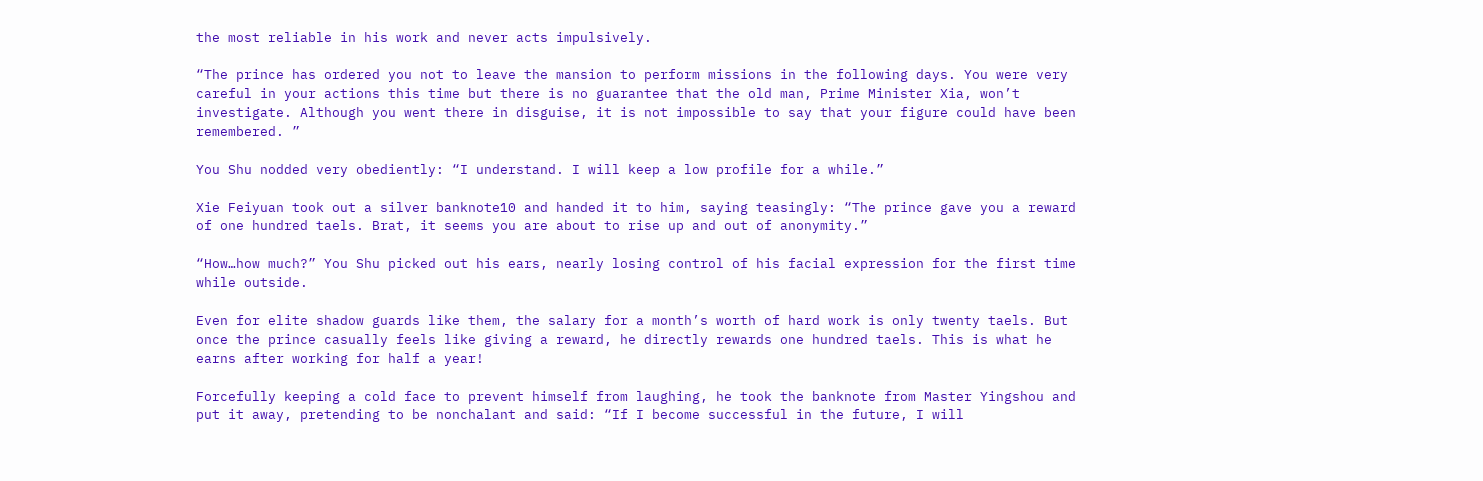the most reliable in his work and never acts impulsively.

“The prince has ordered you not to leave the mansion to perform missions in the following days. You were very careful in your actions this time but there is no guarantee that the old man, Prime Minister Xia, won’t investigate. Although you went there in disguise, it is not impossible to say that your figure could have been remembered. ”

You Shu nodded very obediently: “I understand. I will keep a low profile for a while.”

Xie Feiyuan took out a silver banknote10 and handed it to him, saying teasingly: “The prince gave you a reward of one hundred taels. Brat, it seems you are about to rise up and out of anonymity.”

“How…how much?” You Shu picked out his ears, nearly losing control of his facial expression for the first time while outside.

Even for elite shadow guards like them, the salary for a month’s worth of hard work is only twenty taels. But once the prince casually feels like giving a reward, he directly rewards one hundred taels. This is what he earns after working for half a year!

Forcefully keeping a cold face to prevent himself from laughing, he took the banknote from Master Yingshou and put it away, pretending to be nonchalant and said: “If I become successful in the future, I will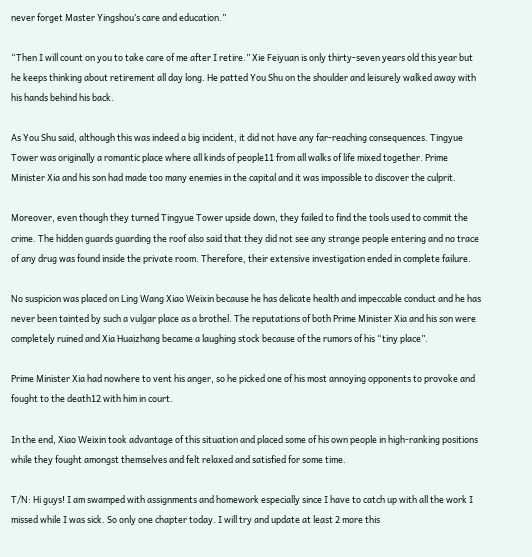never forget Master Yingshou’s care and education.”

“Then I will count on you to take care of me after I retire.” Xie Feiyuan is only thirty-seven years old this year but he keeps thinking about retirement all day long. He patted You Shu on the shoulder and leisurely walked away with his hands behind his back.

As You Shu said, although this was indeed a big incident, it did not have any far-reaching consequences. Tingyue Tower was originally a romantic place where all kinds of people11 from all walks of life mixed together. Prime Minister Xia and his son had made too many enemies in the capital and it was impossible to discover the culprit.

Moreover, even though they turned Tingyue Tower upside down, they failed to find the tools used to commit the crime. The hidden guards guarding the roof also said that they did not see any strange people entering and no trace of any drug was found inside the private room. Therefore, their extensive investigation ended in complete failure.

No suspicion was placed on Ling Wang Xiao Weixin because he has delicate health and impeccable conduct and he has never been tainted by such a vulgar place as a brothel. The reputations of both Prime Minister Xia and his son were completely ruined and Xia Huaizhang became a laughing stock because of the rumors of his “tiny place”.

Prime Minister Xia had nowhere to vent his anger, so he picked one of his most annoying opponents to provoke and fought to the death12 with him in court.

In the end, Xiao Weixin took advantage of this situation and placed some of his own people in high-ranking positions while they fought amongst themselves and felt relaxed and satisfied for some time.

T/N: Hi guys! I am swamped with assignments and homework especially since I have to catch up with all the work I missed while I was sick. So only one chapter today. I will try and update at least 2 more this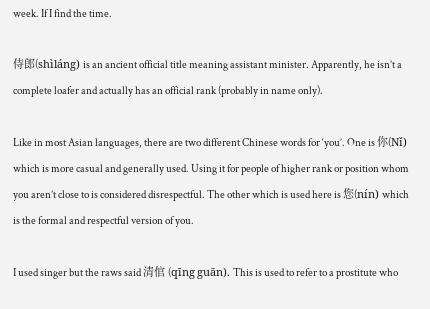week. If I find the time.

侍郎(shìláng) is an ancient official title meaning assistant minister. Apparently, he isn’t a complete loafer and actually has an official rank (probably in name only).

Like in most Asian languages, there are two different Chinese words for ‘you’. One is 你(Nǐ) which is more casual and generally used. Using it for people of higher rank or position whom you aren’t close to is considered disrespectful. The other which is used here is 您(nín) which is the formal and respectful version of you.

I used singer but the raws said 清倌 (qīng guān). This is used to refer to a prostitute who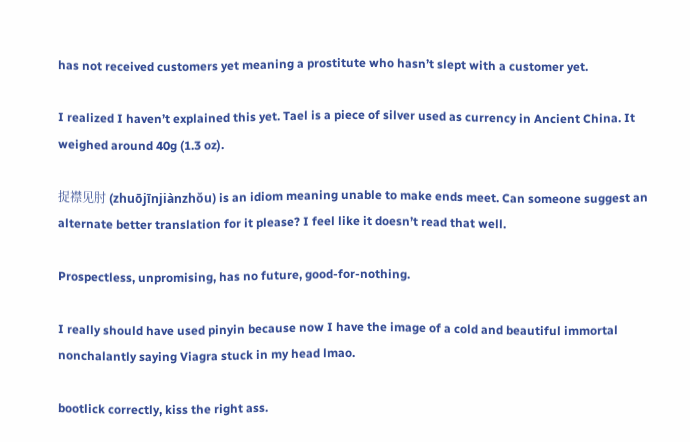has not received customers yet meaning a prostitute who hasn’t slept with a customer yet.

I realized I haven’t explained this yet. Tael is a piece of silver used as currency in Ancient China. It weighed around 40g (1.3 oz).

捉襟见肘 (zhuōjīnjiànzhǒu) is an idiom meaning unable to make ends meet. Can someone suggest an alternate better translation for it please? I feel like it doesn’t read that well.

Prospectless, unpromising, has no future, good-for-nothing.

I really should have used pinyin because now I have the image of a cold and beautiful immortal nonchalantly saying Viagra stuck in my head lmao.

bootlick correctly, kiss the right ass.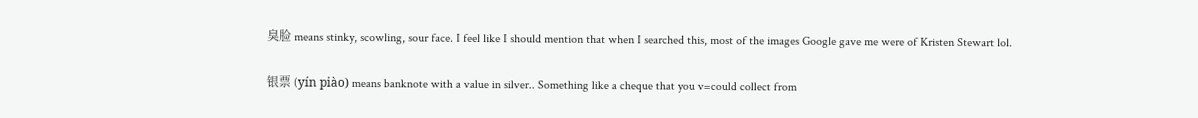臭脸 means stinky, scowling, sour face. I feel like I should mention that when I searched this, most of the images Google gave me were of Kristen Stewart lol.

银票 (yín piào) means banknote with a value in silver.. Something like a cheque that you v=could collect from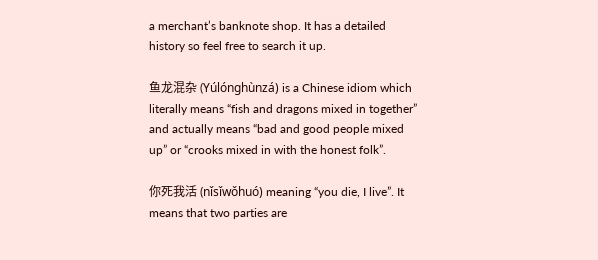a merchant’s banknote shop. It has a detailed history so feel free to search it up.

鱼龙混杂 (Yúlónghùnzá) is a Chinese idiom which literally means “fish and dragons mixed in together” and actually means “bad and good people mixed up” or “crooks mixed in with the honest folk”.

你死我活 (nǐsǐwǒhuó) meaning “you die, I live”. It means that two parties are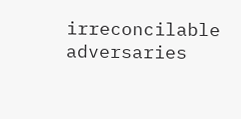irreconcilable adversaries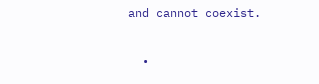and cannot coexist.

  •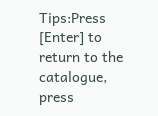Tips:Press [Enter] to return to the catalogue, press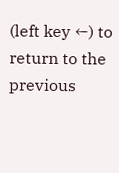(left key ←) to return to the previous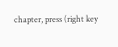chapter, press (right key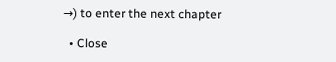→) to enter the next chapter

  • Close